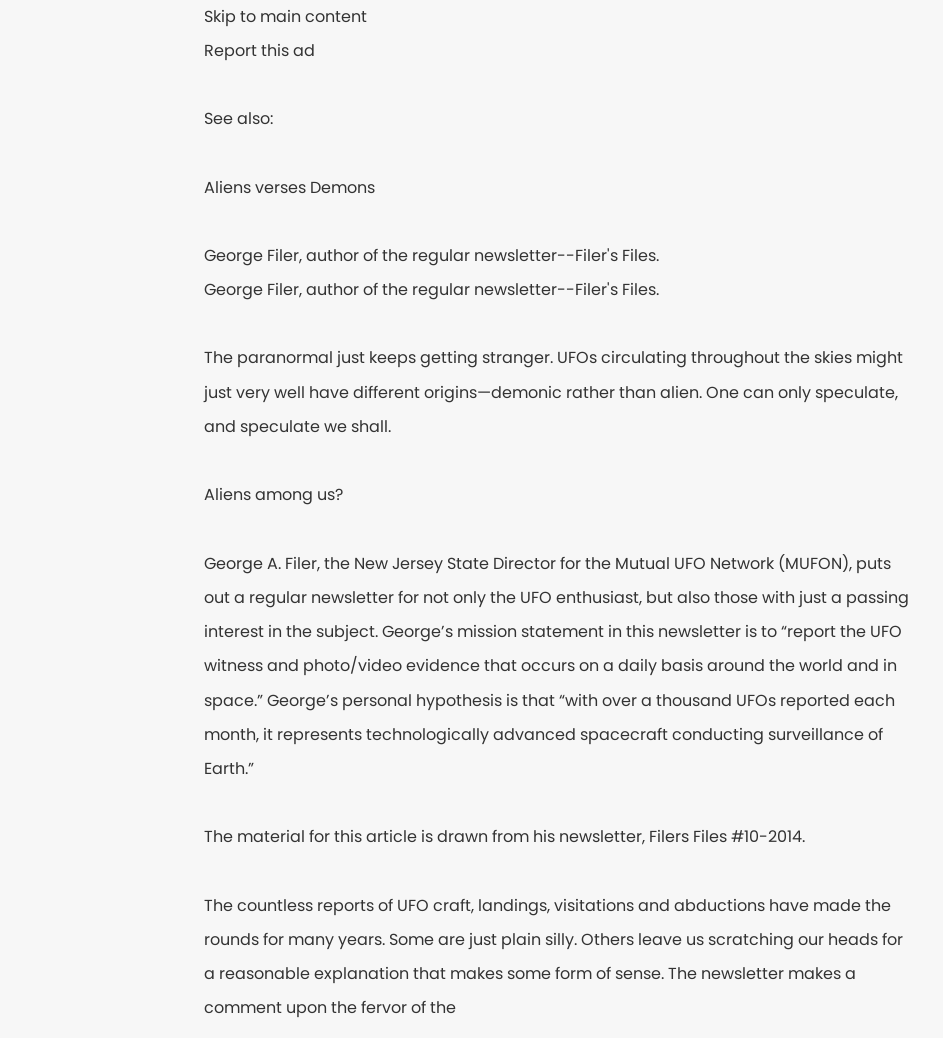Skip to main content
Report this ad

See also:

Aliens verses Demons

George Filer, author of the regular newsletter--Filer's Files.
George Filer, author of the regular newsletter--Filer's Files.

The paranormal just keeps getting stranger. UFOs circulating throughout the skies might just very well have different origins—demonic rather than alien. One can only speculate, and speculate we shall.

Aliens among us?

George A. Filer, the New Jersey State Director for the Mutual UFO Network (MUFON), puts out a regular newsletter for not only the UFO enthusiast, but also those with just a passing interest in the subject. George’s mission statement in this newsletter is to “report the UFO witness and photo/video evidence that occurs on a daily basis around the world and in space.” George’s personal hypothesis is that “with over a thousand UFOs reported each month, it represents technologically advanced spacecraft conducting surveillance of Earth.”

The material for this article is drawn from his newsletter, Filers Files #10-2014.

The countless reports of UFO craft, landings, visitations and abductions have made the rounds for many years. Some are just plain silly. Others leave us scratching our heads for a reasonable explanation that makes some form of sense. The newsletter makes a comment upon the fervor of the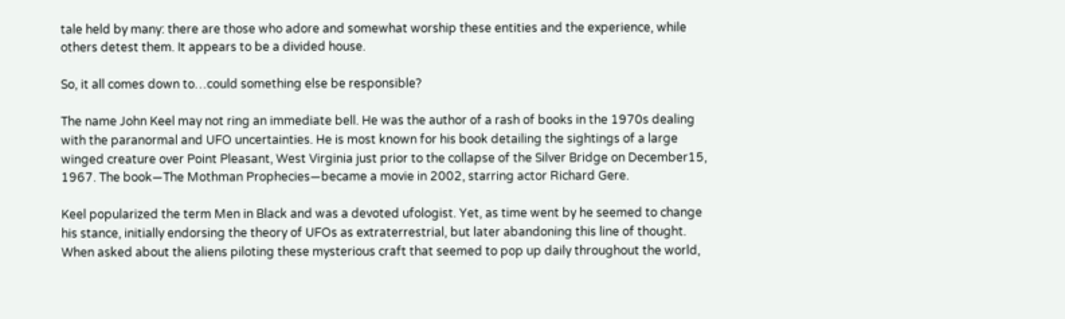tale held by many: there are those who adore and somewhat worship these entities and the experience, while others detest them. It appears to be a divided house.

So, it all comes down to…could something else be responsible?

The name John Keel may not ring an immediate bell. He was the author of a rash of books in the 1970s dealing with the paranormal and UFO uncertainties. He is most known for his book detailing the sightings of a large winged creature over Point Pleasant, West Virginia just prior to the collapse of the Silver Bridge on December15, 1967. The book—The Mothman Prophecies—became a movie in 2002, starring actor Richard Gere.

Keel popularized the term Men in Black and was a devoted ufologist. Yet, as time went by he seemed to change his stance, initially endorsing the theory of UFOs as extraterrestrial, but later abandoning this line of thought. When asked about the aliens piloting these mysterious craft that seemed to pop up daily throughout the world,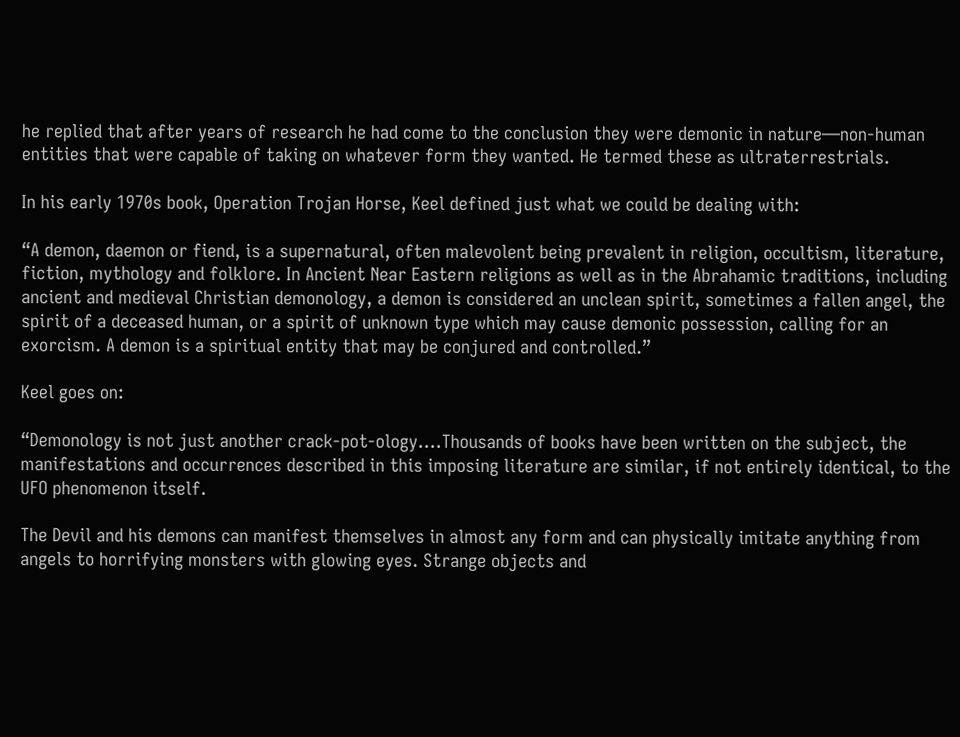he replied that after years of research he had come to the conclusion they were demonic in nature—non-human entities that were capable of taking on whatever form they wanted. He termed these as ultraterrestrials.

In his early 1970s book, Operation Trojan Horse, Keel defined just what we could be dealing with:

“A demon, daemon or fiend, is a supernatural, often malevolent being prevalent in religion, occultism, literature, fiction, mythology and folklore. In Ancient Near Eastern religions as well as in the Abrahamic traditions, including ancient and medieval Christian demonology, a demon is considered an unclean spirit, sometimes a fallen angel, the spirit of a deceased human, or a spirit of unknown type which may cause demonic possession, calling for an exorcism. A demon is a spiritual entity that may be conjured and controlled.”

Keel goes on:

“Demonology is not just another crack-pot-ology….Thousands of books have been written on the subject, the manifestations and occurrences described in this imposing literature are similar, if not entirely identical, to the UFO phenomenon itself.

The Devil and his demons can manifest themselves in almost any form and can physically imitate anything from angels to horrifying monsters with glowing eyes. Strange objects and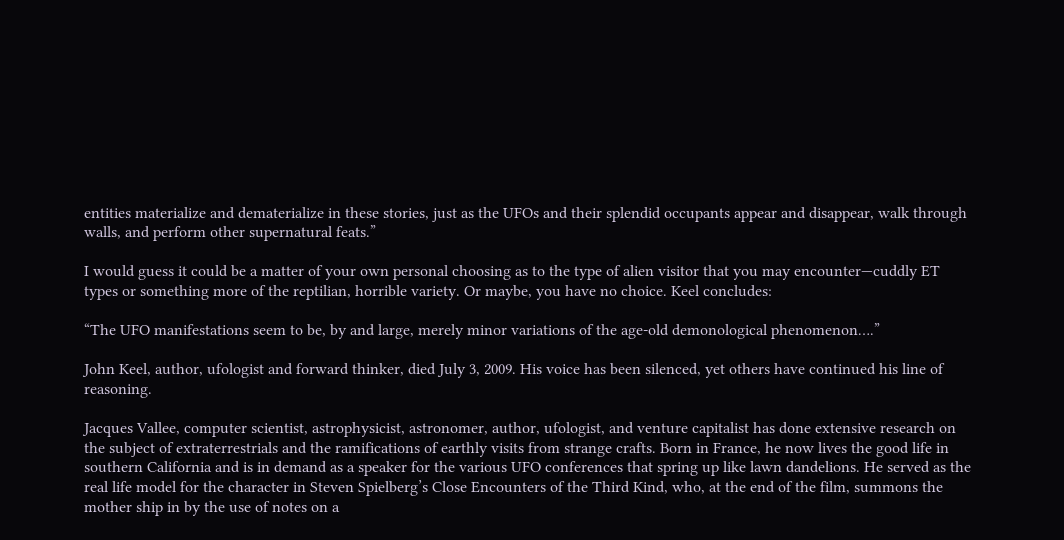entities materialize and dematerialize in these stories, just as the UFOs and their splendid occupants appear and disappear, walk through walls, and perform other supernatural feats.”

I would guess it could be a matter of your own personal choosing as to the type of alien visitor that you may encounter—cuddly ET types or something more of the reptilian, horrible variety. Or maybe, you have no choice. Keel concludes:

“The UFO manifestations seem to be, by and large, merely minor variations of the age-old demonological phenomenon….”

John Keel, author, ufologist and forward thinker, died July 3, 2009. His voice has been silenced, yet others have continued his line of reasoning.

Jacques Vallee, computer scientist, astrophysicist, astronomer, author, ufologist, and venture capitalist has done extensive research on the subject of extraterrestrials and the ramifications of earthly visits from strange crafts. Born in France, he now lives the good life in southern California and is in demand as a speaker for the various UFO conferences that spring up like lawn dandelions. He served as the real life model for the character in Steven Spielberg’s Close Encounters of the Third Kind, who, at the end of the film, summons the mother ship in by the use of notes on a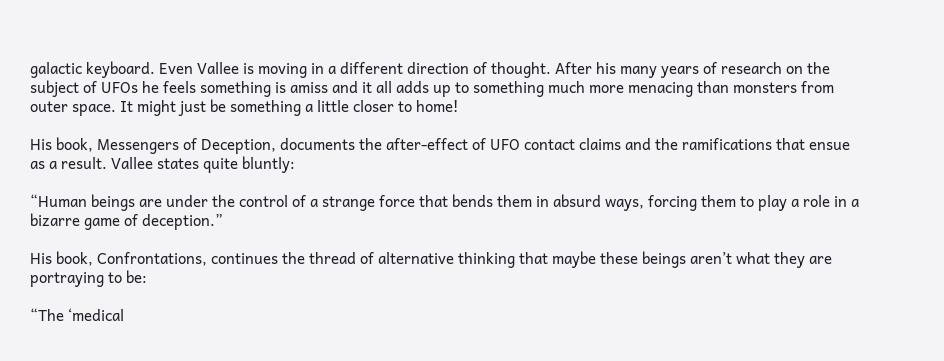galactic keyboard. Even Vallee is moving in a different direction of thought. After his many years of research on the subject of UFOs he feels something is amiss and it all adds up to something much more menacing than monsters from outer space. It might just be something a little closer to home!

His book, Messengers of Deception, documents the after-effect of UFO contact claims and the ramifications that ensue as a result. Vallee states quite bluntly:

“Human beings are under the control of a strange force that bends them in absurd ways, forcing them to play a role in a bizarre game of deception.”

His book, Confrontations, continues the thread of alternative thinking that maybe these beings aren’t what they are portraying to be:

“The ‘medical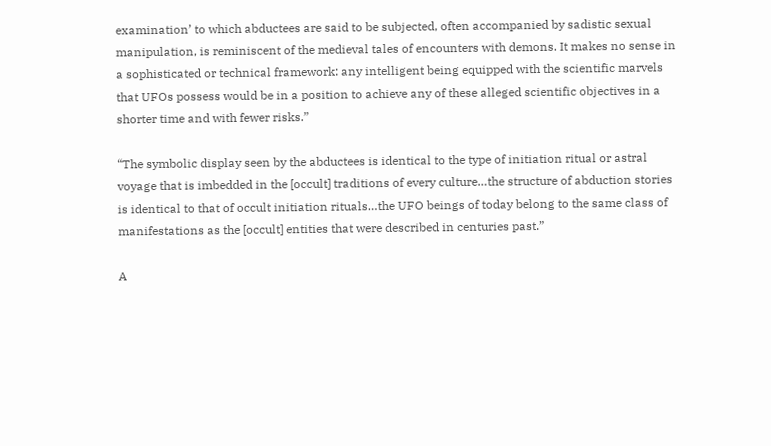examination’ to which abductees are said to be subjected, often accompanied by sadistic sexual manipulation, is reminiscent of the medieval tales of encounters with demons. It makes no sense in a sophisticated or technical framework: any intelligent being equipped with the scientific marvels that UFOs possess would be in a position to achieve any of these alleged scientific objectives in a shorter time and with fewer risks.”

“The symbolic display seen by the abductees is identical to the type of initiation ritual or astral voyage that is imbedded in the [occult] traditions of every culture…the structure of abduction stories is identical to that of occult initiation rituals…the UFO beings of today belong to the same class of manifestations as the [occult] entities that were described in centuries past.”

A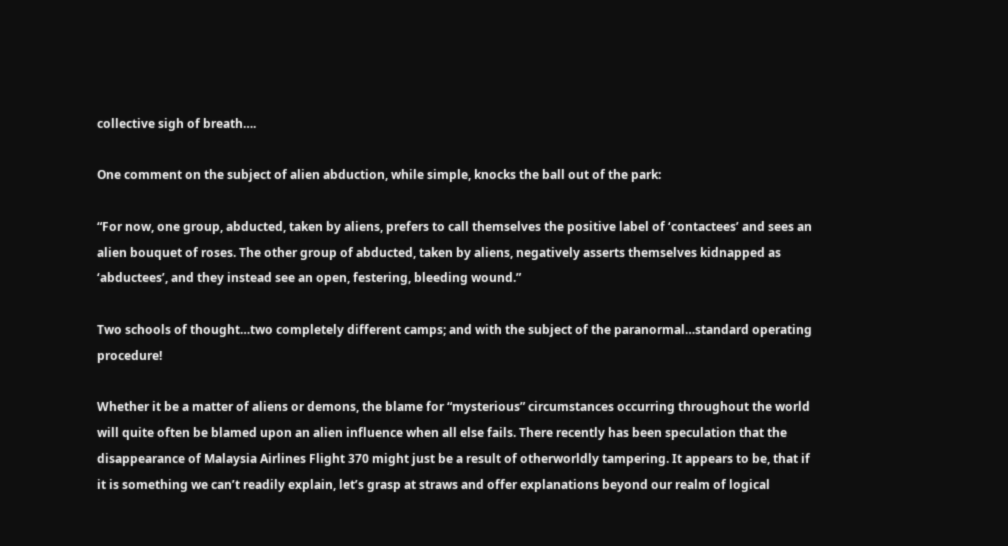collective sigh of breath….

One comment on the subject of alien abduction, while simple, knocks the ball out of the park:

“For now, one group, abducted, taken by aliens, prefers to call themselves the positive label of ‘contactees’ and sees an alien bouquet of roses. The other group of abducted, taken by aliens, negatively asserts themselves kidnapped as ‘abductees’, and they instead see an open, festering, bleeding wound.”

Two schools of thought…two completely different camps; and with the subject of the paranormal…standard operating procedure!

Whether it be a matter of aliens or demons, the blame for “mysterious” circumstances occurring throughout the world will quite often be blamed upon an alien influence when all else fails. There recently has been speculation that the disappearance of Malaysia Airlines Flight 370 might just be a result of otherworldly tampering. It appears to be, that if it is something we can’t readily explain, let’s grasp at straws and offer explanations beyond our realm of logical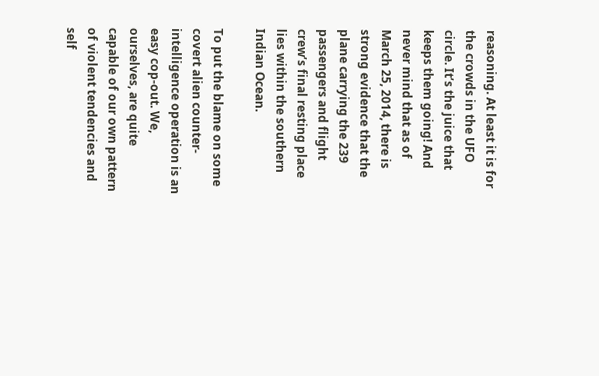reasoning. At least it is for the crowds in the UFO circle. It’s the juice that keeps them going! And never mind that as of March 25, 2014, there is strong evidence that the plane carrying the 239 passengers and flight crew’s final resting place lies within the southern Indian Ocean.

To put the blame on some covert alien counter-intelligence operation is an easy cop-out. We, ourselves, are quite capable of our own pattern of violent tendencies and self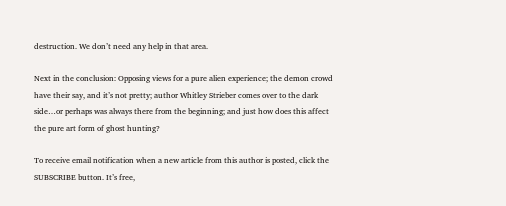destruction. We don’t need any help in that area.

Next in the conclusion: Opposing views for a pure alien experience; the demon crowd have their say, and it’s not pretty; author Whitley Strieber comes over to the dark side…or perhaps was always there from the beginning; and just how does this affect the pure art form of ghost hunting?

To receive email notification when a new article from this author is posted, click the SUBSCRIBE button. It’s free,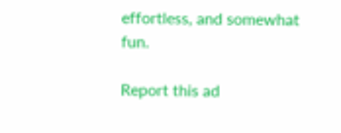effortless, and somewhat fun.

Report this ad